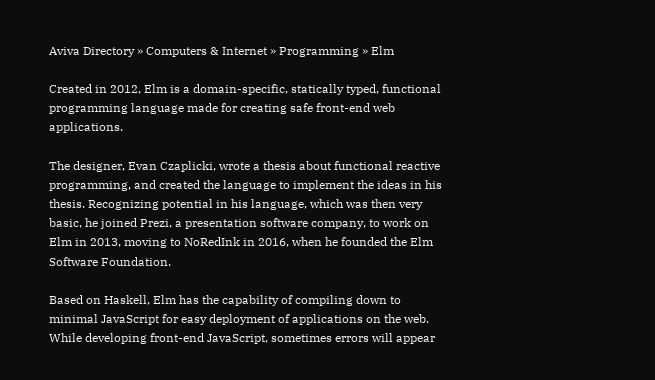Aviva Directory » Computers & Internet » Programming » Elm

Created in 2012, Elm is a domain-specific, statically typed, functional programming language made for creating safe front-end web applications.

The designer, Evan Czaplicki, wrote a thesis about functional reactive programming, and created the language to implement the ideas in his thesis. Recognizing potential in his language, which was then very basic, he joined Prezi, a presentation software company, to work on Elm in 2013, moving to NoRedInk in 2016, when he founded the Elm Software Foundation.

Based on Haskell, Elm has the capability of compiling down to minimal JavaScript for easy deployment of applications on the web. While developing front-end JavaScript, sometimes errors will appear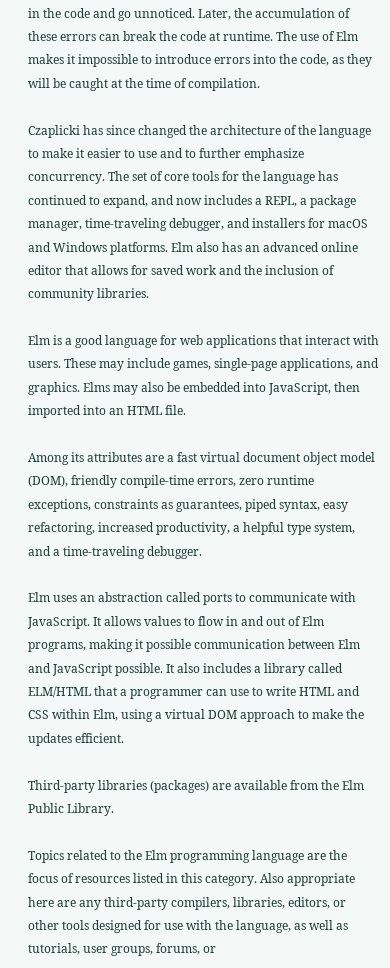in the code and go unnoticed. Later, the accumulation of these errors can break the code at runtime. The use of Elm makes it impossible to introduce errors into the code, as they will be caught at the time of compilation.

Czaplicki has since changed the architecture of the language to make it easier to use and to further emphasize concurrency. The set of core tools for the language has continued to expand, and now includes a REPL, a package manager, time-traveling debugger, and installers for macOS and Windows platforms. Elm also has an advanced online editor that allows for saved work and the inclusion of community libraries.

Elm is a good language for web applications that interact with users. These may include games, single-page applications, and graphics. Elms may also be embedded into JavaScript, then imported into an HTML file.

Among its attributes are a fast virtual document object model (DOM), friendly compile-time errors, zero runtime exceptions, constraints as guarantees, piped syntax, easy refactoring, increased productivity, a helpful type system, and a time-traveling debugger.

Elm uses an abstraction called ports to communicate with JavaScript. It allows values to flow in and out of Elm programs, making it possible communication between Elm and JavaScript possible. It also includes a library called ELM/HTML that a programmer can use to write HTML and CSS within Elm, using a virtual DOM approach to make the updates efficient.

Third-party libraries (packages) are available from the Elm Public Library.

Topics related to the Elm programming language are the focus of resources listed in this category. Also appropriate here are any third-party compilers, libraries, editors, or other tools designed for use with the language, as well as tutorials, user groups, forums, or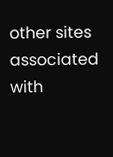other sites associated with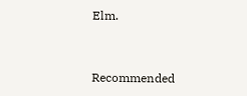Elm.



Recommended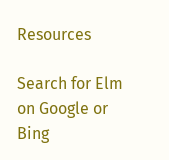Resources

Search for Elm on Google or Bing